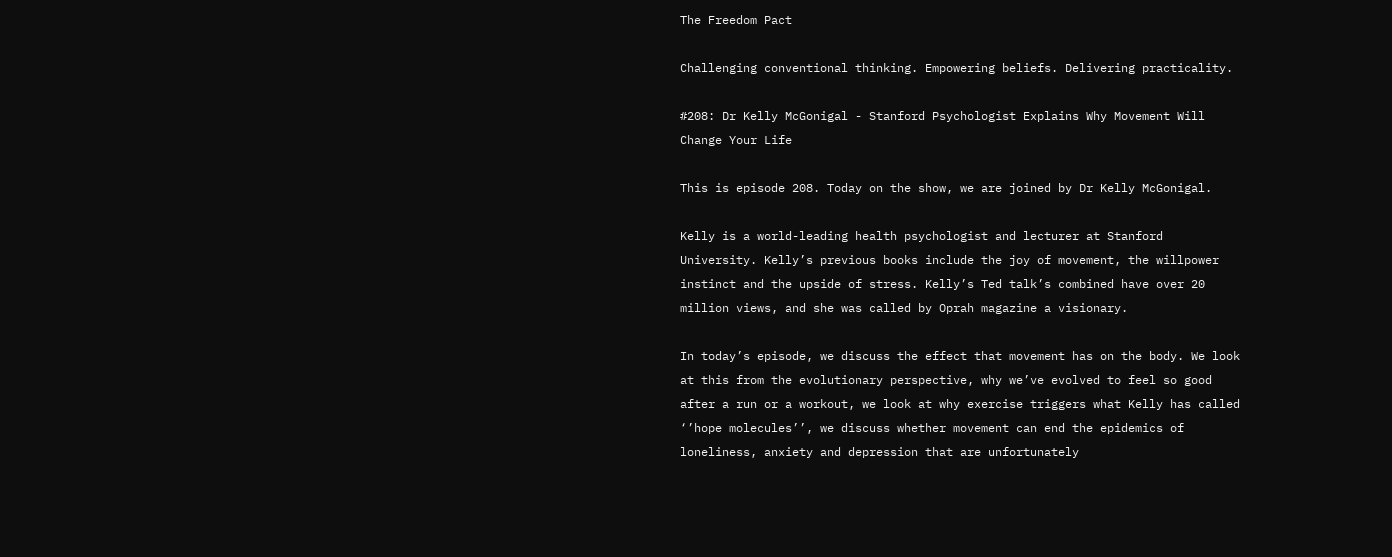The Freedom Pact

Challenging conventional thinking. Empowering beliefs. Delivering practicality.

#208: Dr Kelly McGonigal - Stanford Psychologist Explains Why Movement Will Change Your Life

This is episode 208. Today on the show, we are joined by Dr Kelly McGonigal.

Kelly is a world-leading health psychologist and lecturer at Stanford University. Kelly’s previous books include the joy of movement, the willpower instinct and the upside of stress. Kelly’s Ted talk’s combined have over 20 million views, and she was called by Oprah magazine a visionary.

In today’s episode, we discuss the effect that movement has on the body. We look at this from the evolutionary perspective, why we’ve evolved to feel so good after a run or a workout, we look at why exercise triggers what Kelly has called ‘’hope molecules’’, we discuss whether movement can end the epidemics of loneliness, anxiety and depression that are unfortunately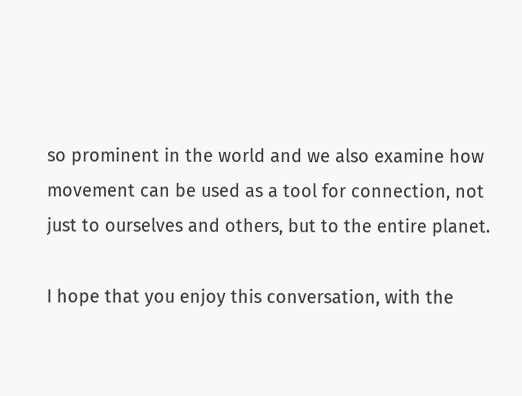so prominent in the world and we also examine how movement can be used as a tool for connection, not just to ourselves and others, but to the entire planet.

I hope that you enjoy this conversation, with the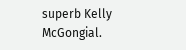superb Kelly McGongial.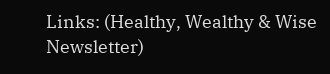Links: (Healthy, Wealthy & Wise Newsletter)